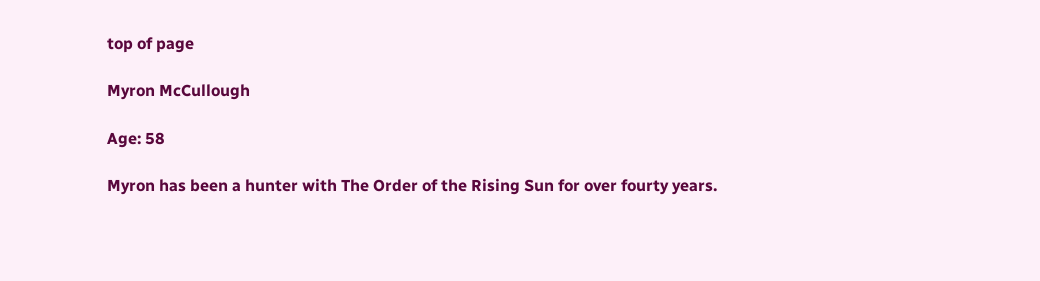top of page

Myron McCullough

Age: 58

Myron has been a hunter with The Order of the Rising Sun for over fourty years.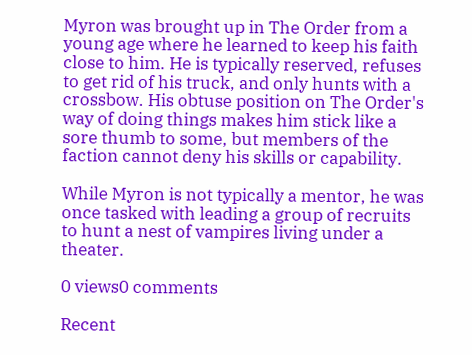Myron was brought up in The Order from a young age where he learned to keep his faith close to him. He is typically reserved, refuses to get rid of his truck, and only hunts with a crossbow. His obtuse position on The Order's way of doing things makes him stick like a sore thumb to some, but members of the faction cannot deny his skills or capability.

While Myron is not typically a mentor, he was once tasked with leading a group of recruits to hunt a nest of vampires living under a theater.

0 views0 comments

Recent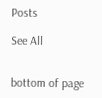Posts

See All


bottom of page